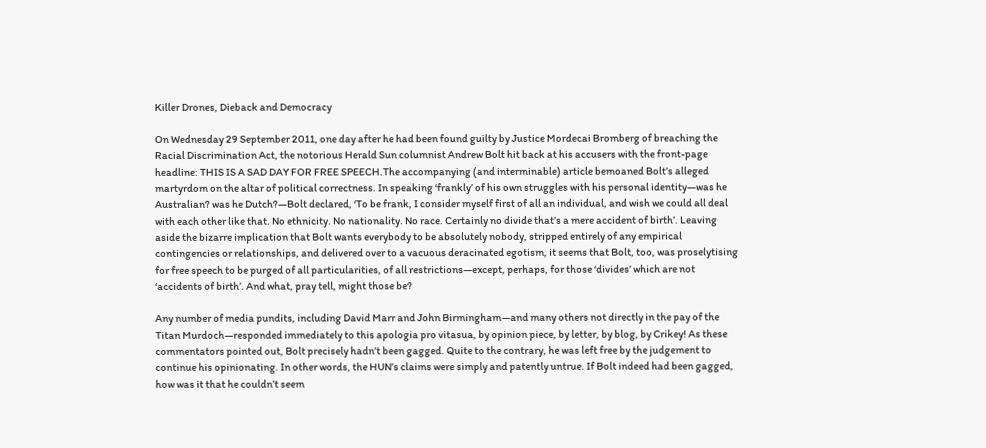Killer Drones, Dieback and Democracy

On Wednesday 29 September 2011, one day after he had been found guilty by Justice Mordecai Bromberg of breaching the Racial Discrimination Act, the notorious Herald Sun columnist Andrew Bolt hit back at his accusers with the front-page headline: THIS IS A SAD DAY FOR FREE SPEECH.The accompanying (and interminable) article bemoaned Bolt’s alleged martyrdom on the altar of political correctness. In speaking ‘frankly’ of his own struggles with his personal identity—was he Australian? was he Dutch?—Bolt declared, ‘To be frank, I consider myself first of all an individual, and wish we could all deal with each other like that. No ethnicity. No nationality. No race. Certainly no divide that’s a mere accident of birth’. Leaving aside the bizarre implication that Bolt wants everybody to be absolutely nobody, stripped entirely of any empirical contingencies or relationships, and delivered over to a vacuous deracinated egotism, it seems that Bolt, too, was proselytising for free speech to be purged of all particularities, of all restrictions—except, perhaps, for those ‘divides’ which are not ‘accidents of birth’. And what, pray tell, might those be?

Any number of media pundits, including David Marr and John Birmingham—and many others not directly in the pay of the Titan Murdoch—responded immediately to this apologia pro vitasua, by opinion piece, by letter, by blog, by Crikey! As these commentators pointed out, Bolt precisely hadn’t been gagged. Quite to the contrary, he was left free by the judgement to continue his opinionating. In other words, the HUN’s claims were simply and patently untrue. If Bolt indeed had been gagged, how was it that he couldn’t seem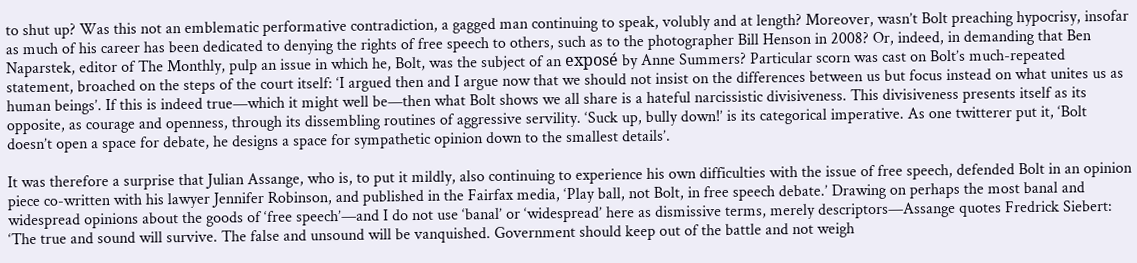to shut up? Was this not an emblematic performative contradiction, a gagged man continuing to speak, volubly and at length? Moreover, wasn’t Bolt preaching hypocrisy, insofar as much of his career has been dedicated to denying the rights of free speech to others, such as to the photographer Bill Henson in 2008? Or, indeed, in demanding that Ben Naparstek, editor of The Monthly, pulp an issue in which he, Bolt, was the subject of an exposé by Anne Summers? Particular scorn was cast on Bolt’s much-repeated statement, broached on the steps of the court itself: ‘I argued then and I argue now that we should not insist on the differences between us but focus instead on what unites us as human beings’. If this is indeed true—which it might well be—then what Bolt shows we all share is a hateful narcissistic divisiveness. This divisiveness presents itself as its opposite, as courage and openness, through its dissembling routines of aggressive servility. ‘Suck up, bully down!’ is its categorical imperative. As one twitterer put it, ‘Bolt doesn’t open a space for debate, he designs a space for sympathetic opinion down to the smallest details’.

It was therefore a surprise that Julian Assange, who is, to put it mildly, also continuing to experience his own difficulties with the issue of free speech, defended Bolt in an opinion piece co-written with his lawyer Jennifer Robinson, and published in the Fairfax media, ‘Play ball, not Bolt, in free speech debate.’ Drawing on perhaps the most banal and widespread opinions about the goods of ‘free speech’—and I do not use ‘banal’ or ‘widespread’ here as dismissive terms, merely descriptors—Assange quotes Fredrick Siebert: ‘The true and sound will survive. The false and unsound will be vanquished. Government should keep out of the battle and not weigh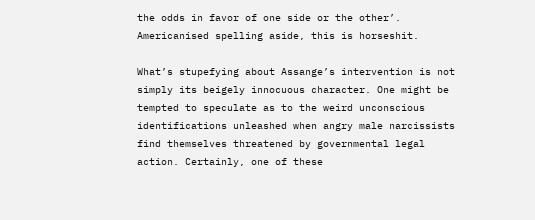the odds in favor of one side or the other’. Americanised spelling aside, this is horseshit.

What’s stupefying about Assange’s intervention is not simply its beigely innocuous character. One might be tempted to speculate as to the weird unconscious identifications unleashed when angry male narcissists find themselves threatened by governmental legal action. Certainly, one of these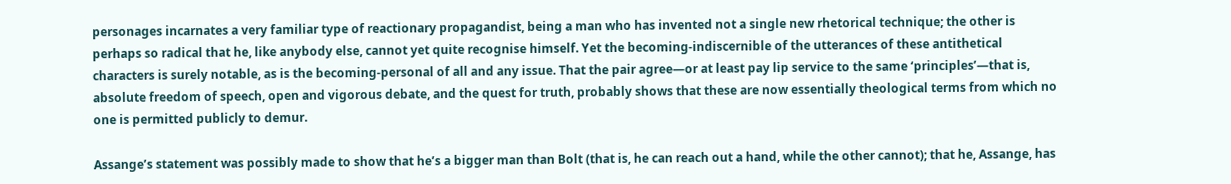personages incarnates a very familiar type of reactionary propagandist, being a man who has invented not a single new rhetorical technique; the other is perhaps so radical that he, like anybody else, cannot yet quite recognise himself. Yet the becoming-indiscernible of the utterances of these antithetical characters is surely notable, as is the becoming-personal of all and any issue. That the pair agree—or at least pay lip service to the same ‘principles’—that is, absolute freedom of speech, open and vigorous debate, and the quest for truth, probably shows that these are now essentially theological terms from which no one is permitted publicly to demur.

Assange’s statement was possibly made to show that he’s a bigger man than Bolt (that is, he can reach out a hand, while the other cannot); that he, Assange, has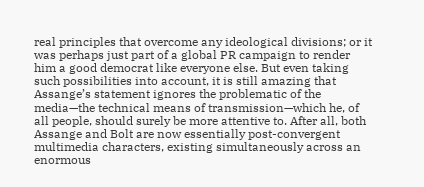real principles that overcome any ideological divisions; or it was perhaps just part of a global PR campaign to render him a good democrat like everyone else. But even taking such possibilities into account, it is still amazing that Assange’s statement ignores the problematic of the media—the technical means of transmission—which he, of all people, should surely be more attentive to. After all, both Assange and Bolt are now essentially post-convergent multimedia characters, existing simultaneously across an enormous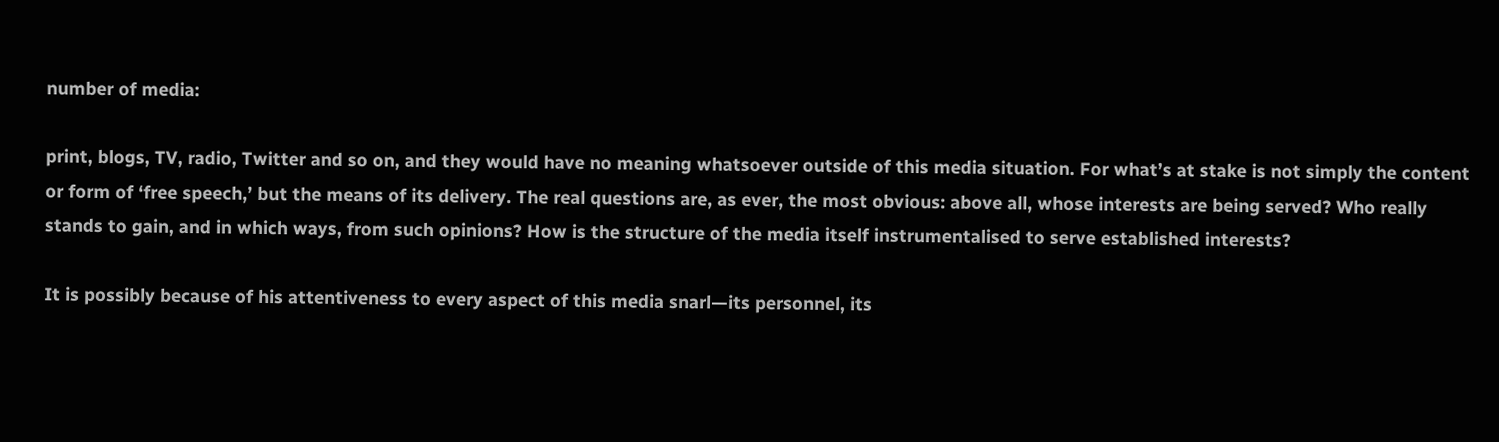number of media:

print, blogs, TV, radio, Twitter and so on, and they would have no meaning whatsoever outside of this media situation. For what’s at stake is not simply the content or form of ‘free speech,’ but the means of its delivery. The real questions are, as ever, the most obvious: above all, whose interests are being served? Who really stands to gain, and in which ways, from such opinions? How is the structure of the media itself instrumentalised to serve established interests?

It is possibly because of his attentiveness to every aspect of this media snarl—its personnel, its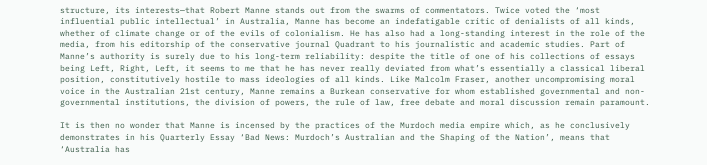structure, its interests—that Robert Manne stands out from the swarms of commentators. Twice voted the ‘most influential public intellectual’ in Australia, Manne has become an indefatigable critic of denialists of all kinds, whether of climate change or of the evils of colonialism. He has also had a long-standing interest in the role of the media, from his editorship of the conservative journal Quadrant to his journalistic and academic studies. Part of Manne’s authority is surely due to his long-term reliability: despite the title of one of his collections of essays being Left, Right, Left, it seems to me that he has never really deviated from what’s essentially a classical liberal position, constitutively hostile to mass ideologies of all kinds. Like Malcolm Fraser, another uncompromising moral voice in the Australian 21st century, Manne remains a Burkean conservative for whom established governmental and non-governmental institutions, the division of powers, the rule of law, free debate and moral discussion remain paramount.

It is then no wonder that Manne is incensed by the practices of the Murdoch media empire which, as he conclusively demonstrates in his Quarterly Essay ‘Bad News: Murdoch’s Australian and the Shaping of the Nation’, means that ‘Australia has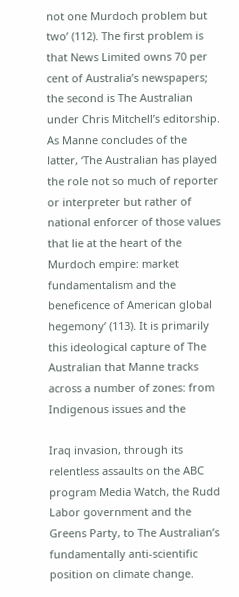not one Murdoch problem but two’ (112). The first problem is that News Limited owns 70 per cent of Australia’s newspapers; the second is The Australian under Chris Mitchell’s editorship. As Manne concludes of the latter, ‘The Australian has played the role not so much of reporter or interpreter but rather of national enforcer of those values that lie at the heart of the Murdoch empire: market fundamentalism and the beneficence of American global hegemony’ (113). It is primarily this ideological capture of The Australian that Manne tracks across a number of zones: from Indigenous issues and the

Iraq invasion, through its relentless assaults on the ABC program Media Watch, the Rudd Labor government and the Greens Party, to The Australian’s fundamentally anti-scientific position on climate change.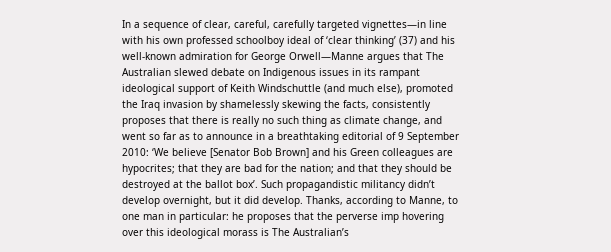In a sequence of clear, careful, carefully targeted vignettes—in line with his own professed schoolboy ideal of ‘clear thinking’ (37) and his well-known admiration for George Orwell—Manne argues that The Australian slewed debate on Indigenous issues in its rampant ideological support of Keith Windschuttle (and much else), promoted the Iraq invasion by shamelessly skewing the facts, consistently proposes that there is really no such thing as climate change, and went so far as to announce in a breathtaking editorial of 9 September 2010: ‘We believe [Senator Bob Brown] and his Green colleagues are hypocrites; that they are bad for the nation; and that they should be destroyed at the ballot box’. Such propagandistic militancy didn’t develop overnight, but it did develop. Thanks, according to Manne, to one man in particular: he proposes that the perverse imp hovering over this ideological morass is The Australian’s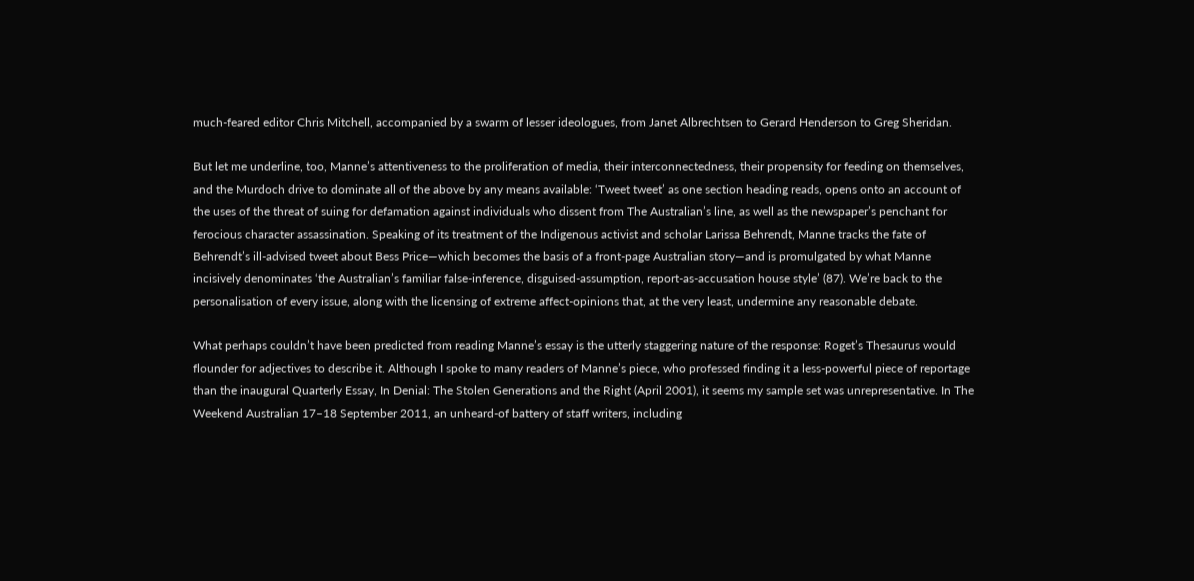much-feared editor Chris Mitchell, accompanied by a swarm of lesser ideologues, from Janet Albrechtsen to Gerard Henderson to Greg Sheridan.

But let me underline, too, Manne’s attentiveness to the proliferation of media, their interconnectedness, their propensity for feeding on themselves, and the Murdoch drive to dominate all of the above by any means available: ‘Tweet tweet’ as one section heading reads, opens onto an account of the uses of the threat of suing for defamation against individuals who dissent from The Australian’s line, as well as the newspaper’s penchant for ferocious character assassination. Speaking of its treatment of the Indigenous activist and scholar Larissa Behrendt, Manne tracks the fate of Behrendt’s ill-advised tweet about Bess Price—which becomes the basis of a front-page Australian story—and is promulgated by what Manne incisively denominates ‘the Australian’s familiar false-inference, disguised-assumption, report-as-accusation house style’ (87). We’re back to the personalisation of every issue, along with the licensing of extreme affect-opinions that, at the very least, undermine any reasonable debate.

What perhaps couldn’t have been predicted from reading Manne’s essay is the utterly staggering nature of the response: Roget’s Thesaurus would flounder for adjectives to describe it. Although I spoke to many readers of Manne’s piece, who professed finding it a less-powerful piece of reportage than the inaugural Quarterly Essay, In Denial: The Stolen Generations and the Right (April 2001), it seems my sample set was unrepresentative. In The Weekend Australian 17–18 September 2011, an unheard-of battery of staff writers, including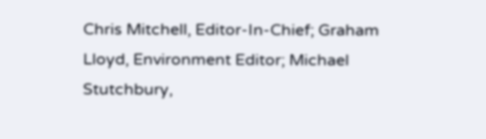Chris Mitchell, Editor-In-Chief; Graham Lloyd, Environment Editor; Michael Stutchbury,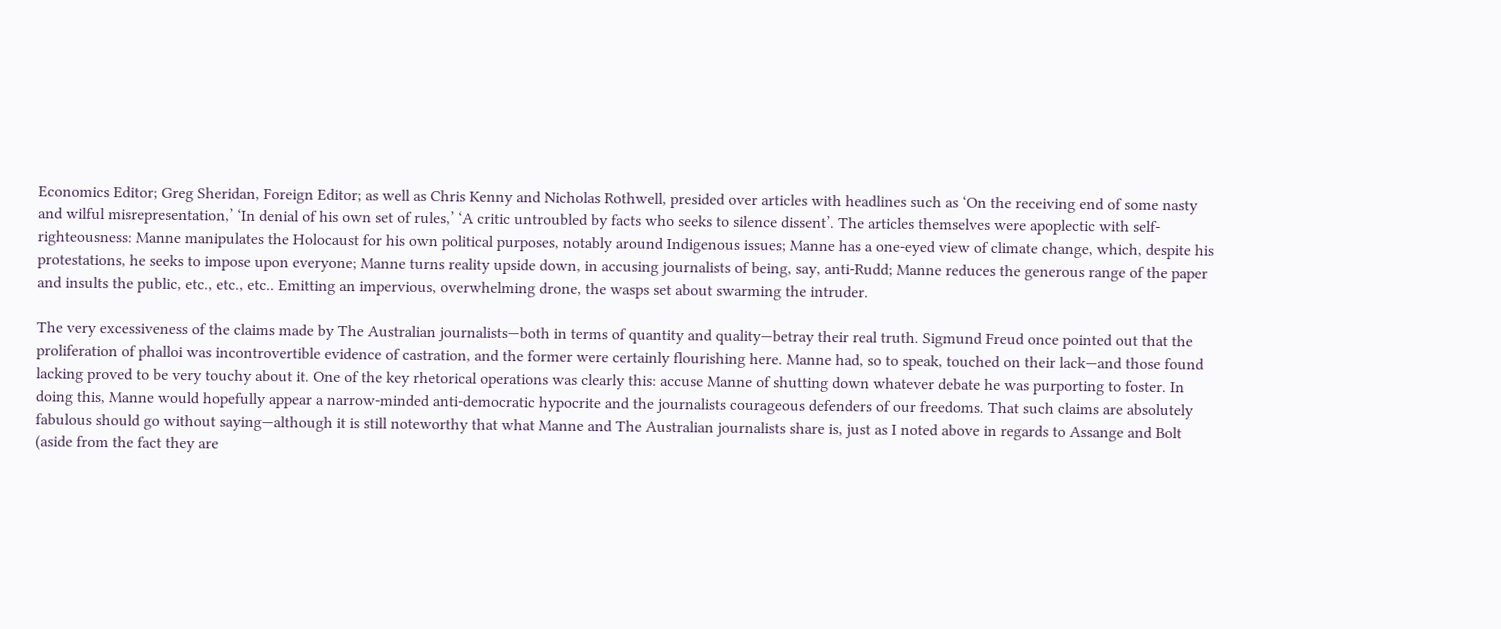Economics Editor; Greg Sheridan, Foreign Editor; as well as Chris Kenny and Nicholas Rothwell, presided over articles with headlines such as ‘On the receiving end of some nasty and wilful misrepresentation,’ ‘In denial of his own set of rules,’ ‘A critic untroubled by facts who seeks to silence dissent’. The articles themselves were apoplectic with self-righteousness: Manne manipulates the Holocaust for his own political purposes, notably around Indigenous issues; Manne has a one-eyed view of climate change, which, despite his protestations, he seeks to impose upon everyone; Manne turns reality upside down, in accusing journalists of being, say, anti-Rudd; Manne reduces the generous range of the paper and insults the public, etc., etc., etc.. Emitting an impervious, overwhelming drone, the wasps set about swarming the intruder.

The very excessiveness of the claims made by The Australian journalists—both in terms of quantity and quality—betray their real truth. Sigmund Freud once pointed out that the proliferation of phalloi was incontrovertible evidence of castration, and the former were certainly flourishing here. Manne had, so to speak, touched on their lack—and those found lacking proved to be very touchy about it. One of the key rhetorical operations was clearly this: accuse Manne of shutting down whatever debate he was purporting to foster. In doing this, Manne would hopefully appear a narrow-minded anti-democratic hypocrite and the journalists courageous defenders of our freedoms. That such claims are absolutely fabulous should go without saying—although it is still noteworthy that what Manne and The Australian journalists share is, just as I noted above in regards to Assange and Bolt (aside from the fact they are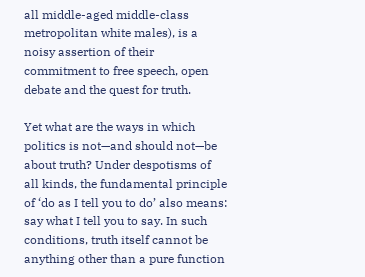all middle-aged middle-class metropolitan white males), is a noisy assertion of their commitment to free speech, open debate and the quest for truth.

Yet what are the ways in which politics is not—and should not—be about truth? Under despotisms of all kinds, the fundamental principle of ‘do as I tell you to do’ also means: say what I tell you to say. In such conditions, truth itself cannot be anything other than a pure function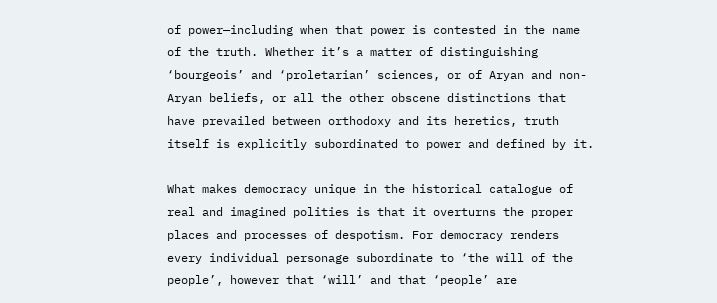of power—including when that power is contested in the name of the truth. Whether it’s a matter of distinguishing ‘bourgeois’ and ‘proletarian’ sciences, or of Aryan and non-Aryan beliefs, or all the other obscene distinctions that have prevailed between orthodoxy and its heretics, truth itself is explicitly subordinated to power and defined by it.

What makes democracy unique in the historical catalogue of real and imagined polities is that it overturns the proper places and processes of despotism. For democracy renders every individual personage subordinate to ‘the will of the people’, however that ‘will’ and that ‘people’ are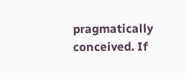pragmatically conceived. If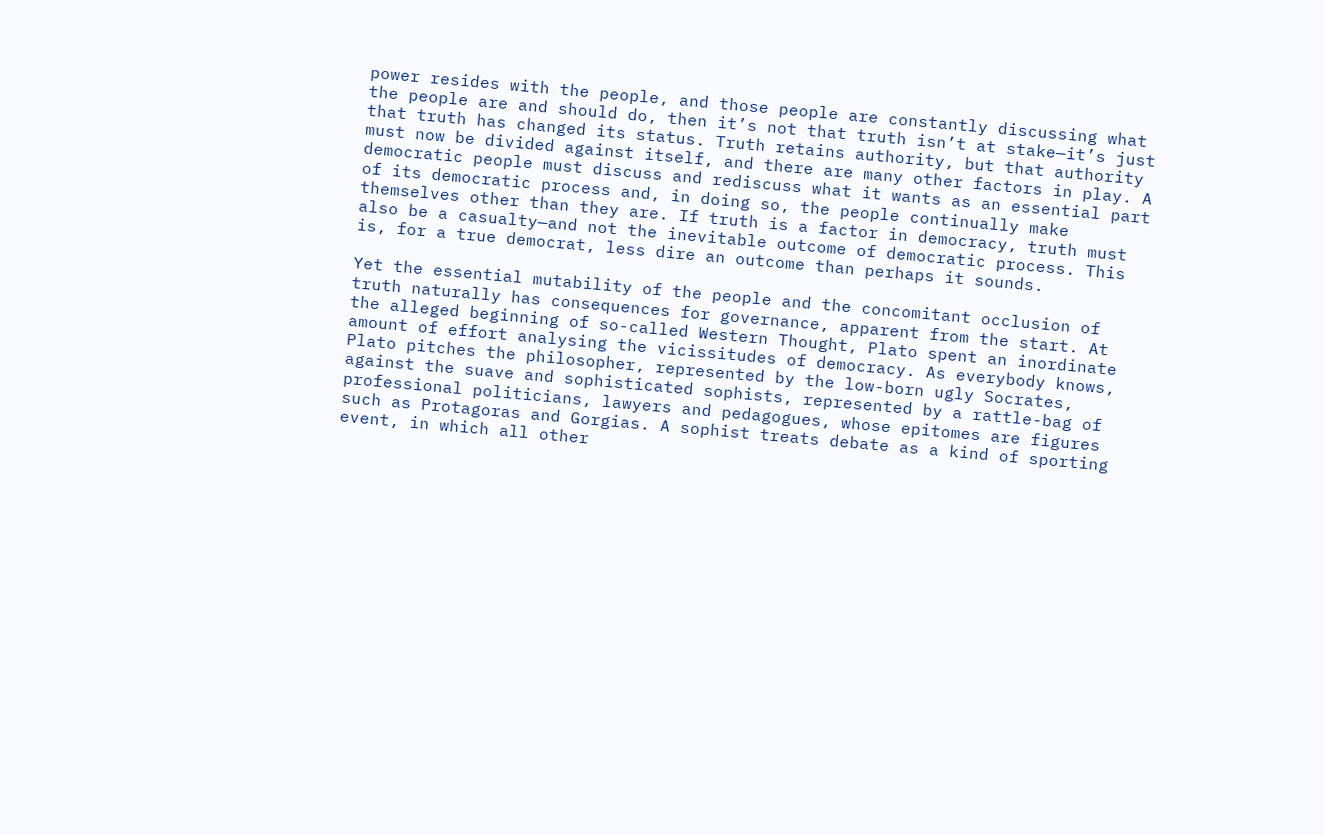power resides with the people, and those people are constantly discussing what the people are and should do, then it’s not that truth isn’t at stake—it’s just that truth has changed its status. Truth retains authority, but that authority must now be divided against itself, and there are many other factors in play. A democratic people must discuss and rediscuss what it wants as an essential part of its democratic process and, in doing so, the people continually make themselves other than they are. If truth is a factor in democracy, truth must also be a casualty—and not the inevitable outcome of democratic process. This is, for a true democrat, less dire an outcome than perhaps it sounds.

Yet the essential mutability of the people and the concomitant occlusion of truth naturally has consequences for governance, apparent from the start. At the alleged beginning of so-called Western Thought, Plato spent an inordinate amount of effort analysing the vicissitudes of democracy. As everybody knows, Plato pitches the philosopher, represented by the low-born ugly Socrates, against the suave and sophisticated sophists, represented by a rattle-bag of professional politicians, lawyers and pedagogues, whose epitomes are figures such as Protagoras and Gorgias. A sophist treats debate as a kind of sporting event, in which all other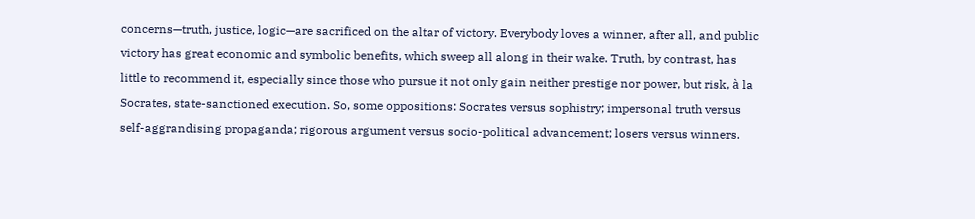concerns—truth, justice, logic—are sacrificed on the altar of victory. Everybody loves a winner, after all, and public victory has great economic and symbolic benefits, which sweep all along in their wake. Truth, by contrast, has little to recommend it, especially since those who pursue it not only gain neither prestige nor power, but risk, à la Socrates, state-sanctioned execution. So, some oppositions: Socrates versus sophistry; impersonal truth versus self-aggrandising propaganda; rigorous argument versus socio-political advancement; losers versus winners.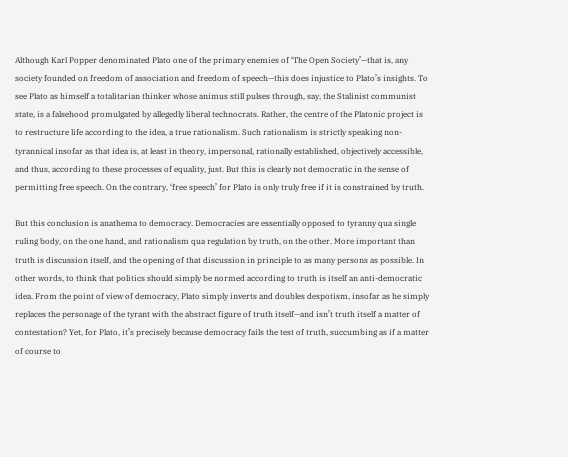Although Karl Popper denominated Plato one of the primary enemies of ‘The Open Society’—that is, any society founded on freedom of association and freedom of speech—this does injustice to Plato’s insights. To see Plato as himself a totalitarian thinker whose animus still pulses through, say, the Stalinist communist state, is a falsehood promulgated by allegedly liberal technocrats. Rather, the centre of the Platonic project is to restructure life according to the idea, a true rationalism. Such rationalism is strictly speaking non-tyrannical insofar as that idea is, at least in theory, impersonal, rationally established, objectively accessible, and thus, according to these processes of equality, just. But this is clearly not democratic in the sense of permitting free speech. On the contrary, ‘free speech’ for Plato is only truly free if it is constrained by truth.

But this conclusion is anathema to democracy. Democracies are essentially opposed to tyranny qua single ruling body, on the one hand, and rationalism qua regulation by truth, on the other. More important than truth is discussion itself, and the opening of that discussion in principle to as many persons as possible. In other words, to think that politics should simply be normed according to truth is itself an anti-democratic idea. From the point of view of democracy, Plato simply inverts and doubles despotism, insofar as he simply replaces the personage of the tyrant with the abstract figure of truth itself—and isn’t truth itself a matter of contestation? Yet, for Plato, it’s precisely because democracy fails the test of truth, succumbing as if a matter of course to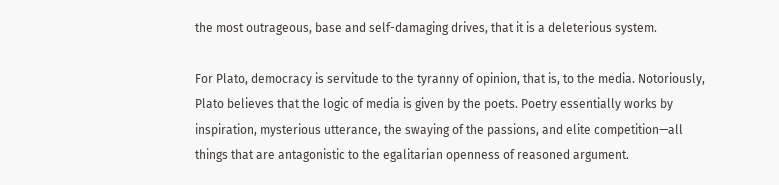the most outrageous, base and self-damaging drives, that it is a deleterious system.

For Plato, democracy is servitude to the tyranny of opinion, that is, to the media. Notoriously, Plato believes that the logic of media is given by the poets. Poetry essentially works by inspiration, mysterious utterance, the swaying of the passions, and elite competition—all things that are antagonistic to the egalitarian openness of reasoned argument.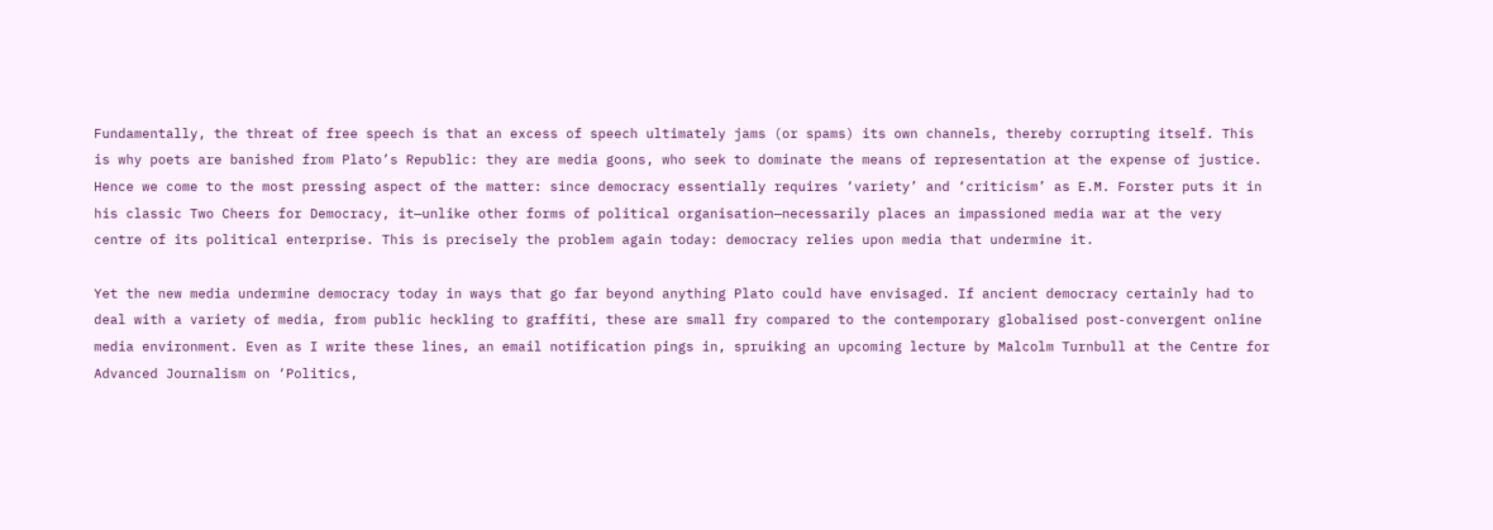Fundamentally, the threat of free speech is that an excess of speech ultimately jams (or spams) its own channels, thereby corrupting itself. This is why poets are banished from Plato’s Republic: they are media goons, who seek to dominate the means of representation at the expense of justice. Hence we come to the most pressing aspect of the matter: since democracy essentially requires ‘variety’ and ‘criticism’ as E.M. Forster puts it in his classic Two Cheers for Democracy, it—unlike other forms of political organisation—necessarily places an impassioned media war at the very centre of its political enterprise. This is precisely the problem again today: democracy relies upon media that undermine it.

Yet the new media undermine democracy today in ways that go far beyond anything Plato could have envisaged. If ancient democracy certainly had to deal with a variety of media, from public heckling to graffiti, these are small fry compared to the contemporary globalised post-convergent online media environment. Even as I write these lines, an email notification pings in, spruiking an upcoming lecture by Malcolm Turnbull at the Centre for Advanced Journalism on ‘Politics,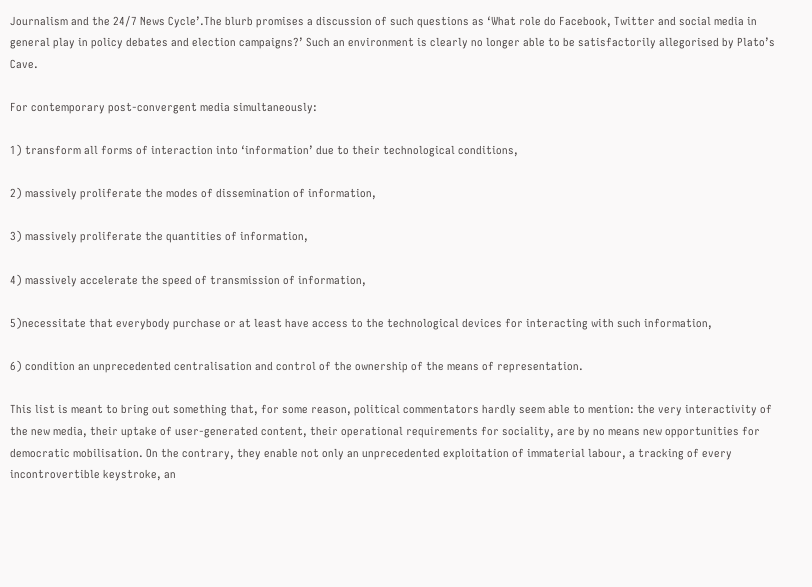Journalism and the 24/7 News Cycle’.The blurb promises a discussion of such questions as ‘What role do Facebook, Twitter and social media in general play in policy debates and election campaigns?’ Such an environment is clearly no longer able to be satisfactorily allegorised by Plato’s Cave.

For contemporary post-convergent media simultaneously:

1) transform all forms of interaction into ‘information’ due to their technological conditions,

2) massively proliferate the modes of dissemination of information,

3) massively proliferate the quantities of information,

4) massively accelerate the speed of transmission of information,

5)necessitate that everybody purchase or at least have access to the technological devices for interacting with such information,

6) condition an unprecedented centralisation and control of the ownership of the means of representation.

This list is meant to bring out something that, for some reason, political commentators hardly seem able to mention: the very interactivity of the new media, their uptake of user-generated content, their operational requirements for sociality, are by no means new opportunities for democratic mobilisation. On the contrary, they enable not only an unprecedented exploitation of immaterial labour, a tracking of every incontrovertible keystroke, an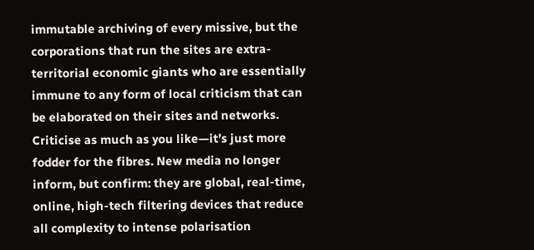immutable archiving of every missive, but the corporations that run the sites are extra-territorial economic giants who are essentially immune to any form of local criticism that can be elaborated on their sites and networks. Criticise as much as you like—it’s just more fodder for the fibres. New media no longer inform, but confirm: they are global, real-time, online, high-tech filtering devices that reduce all complexity to intense polarisation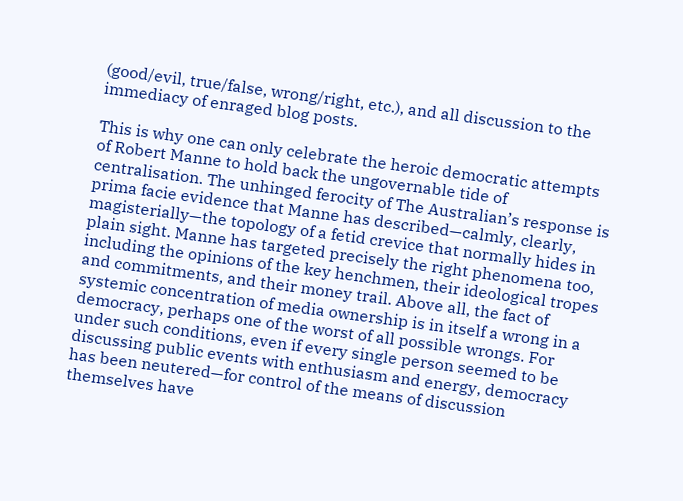(good/evil, true/false, wrong/right, etc.), and all discussion to the immediacy of enraged blog posts.

This is why one can only celebrate the heroic democratic attempts of Robert Manne to hold back the ungovernable tide of centralisation. The unhinged ferocity of The Australian’s response is prima facie evidence that Manne has described—calmly, clearly, magisterially—the topology of a fetid crevice that normally hides in plain sight. Manne has targeted precisely the right phenomena too, including the opinions of the key henchmen, their ideological tropes and commitments, and their money trail. Above all, the fact of systemic concentration of media ownership is in itself a wrong in a democracy, perhaps one of the worst of all possible wrongs. For under such conditions, even if every single person seemed to be discussing public events with enthusiasm and energy, democracy has been neutered—for control of the means of discussion themselves have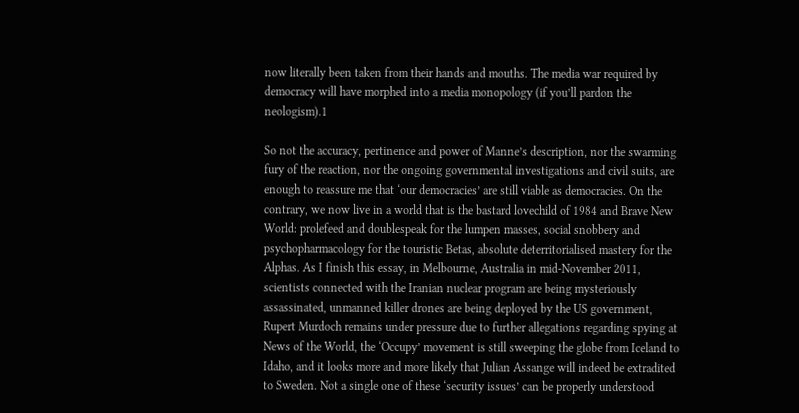now literally been taken from their hands and mouths. The media war required by democracy will have morphed into a media monopology (if you’ll pardon the neologism).1

So not the accuracy, pertinence and power of Manne’s description, nor the swarming fury of the reaction, nor the ongoing governmental investigations and civil suits, are enough to reassure me that ‘our democracies’ are still viable as democracies. On the contrary, we now live in a world that is the bastard lovechild of 1984 and Brave New World: prolefeed and doublespeak for the lumpen masses, social snobbery and psychopharmacology for the touristic Betas, absolute deterritorialised mastery for the Alphas. As I finish this essay, in Melbourne, Australia in mid-November 2011, scientists connected with the Iranian nuclear program are being mysteriously assassinated, unmanned killer drones are being deployed by the US government, Rupert Murdoch remains under pressure due to further allegations regarding spying at News of the World, the ‘Occupy’ movement is still sweeping the globe from Iceland to Idaho, and it looks more and more likely that Julian Assange will indeed be extradited to Sweden. Not a single one of these ‘security issues’ can be properly understood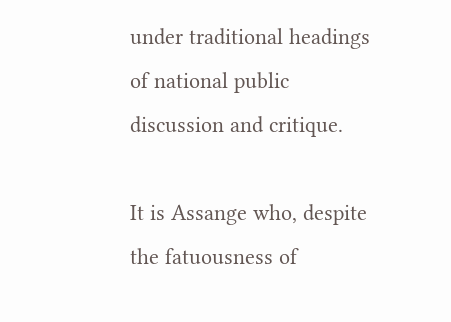under traditional headings of national public discussion and critique.

It is Assange who, despite the fatuousness of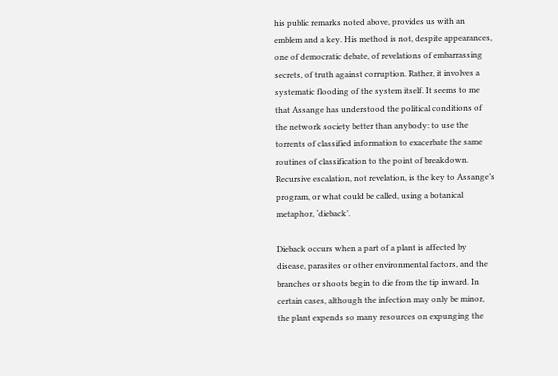his public remarks noted above, provides us with an emblem and a key. His method is not, despite appearances, one of democratic debate, of revelations of embarrassing secrets, of truth against corruption. Rather, it involves a systematic flooding of the system itself. It seems to me that Assange has understood the political conditions of the network society better than anybody: to use the torrents of classified information to exacerbate the same routines of classification to the point of breakdown. Recursive escalation, not revelation, is the key to Assange’s program, or what could be called, using a botanical metaphor, ‘dieback’.

Dieback occurs when a part of a plant is affected by disease, parasites or other environmental factors, and the branches or shoots begin to die from the tip inward. In certain cases, although the infection may only be minor, the plant expends so many resources on expunging the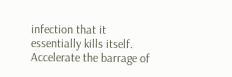infection that it essentially kills itself. Accelerate the barrage of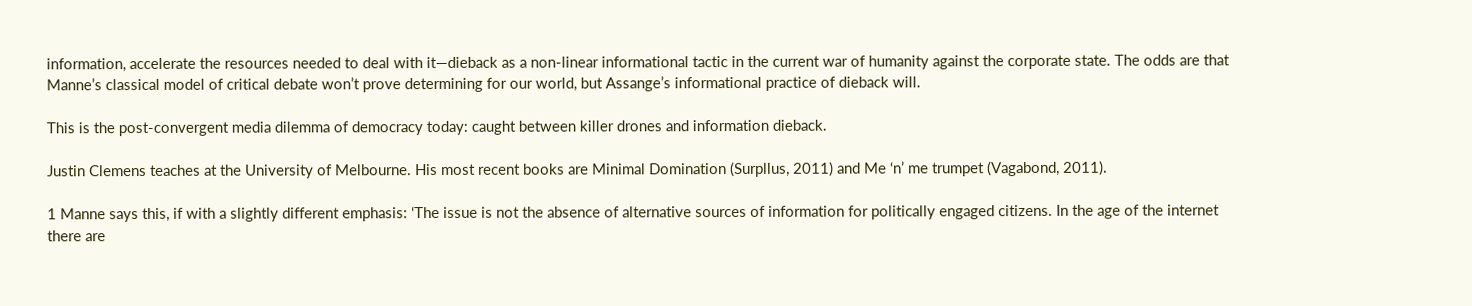information, accelerate the resources needed to deal with it—dieback as a non-linear informational tactic in the current war of humanity against the corporate state. The odds are that Manne’s classical model of critical debate won’t prove determining for our world, but Assange’s informational practice of dieback will.

This is the post-convergent media dilemma of democracy today: caught between killer drones and information dieback.

Justin Clemens teaches at the University of Melbourne. His most recent books are Minimal Domination (Surpllus, 2011) and Me ‘n’ me trumpet (Vagabond, 2011).

1 Manne says this, if with a slightly different emphasis: ‘The issue is not the absence of alternative sources of information for politically engaged citizens. In the age of the internet there are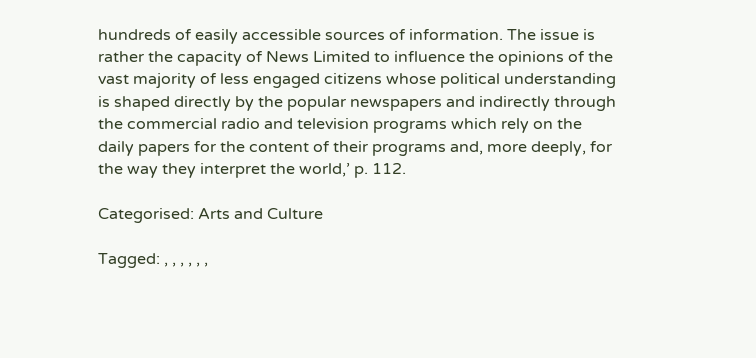hundreds of easily accessible sources of information. The issue is rather the capacity of News Limited to influence the opinions of the vast majority of less engaged citizens whose political understanding is shaped directly by the popular newspapers and indirectly through the commercial radio and television programs which rely on the daily papers for the content of their programs and, more deeply, for the way they interpret the world,’ p. 112.

Categorised: Arts and Culture

Tagged: , , , , , ,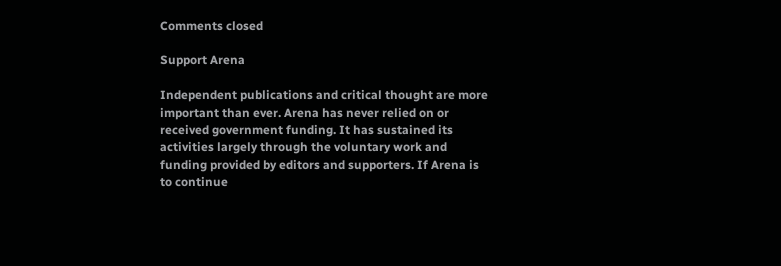Comments closed

Support Arena

Independent publications and critical thought are more important than ever. Arena has never relied on or received government funding. It has sustained its activities largely through the voluntary work and funding provided by editors and supporters. If Arena is to continue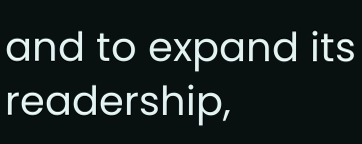and to expand its readership,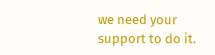we need your support to do it.